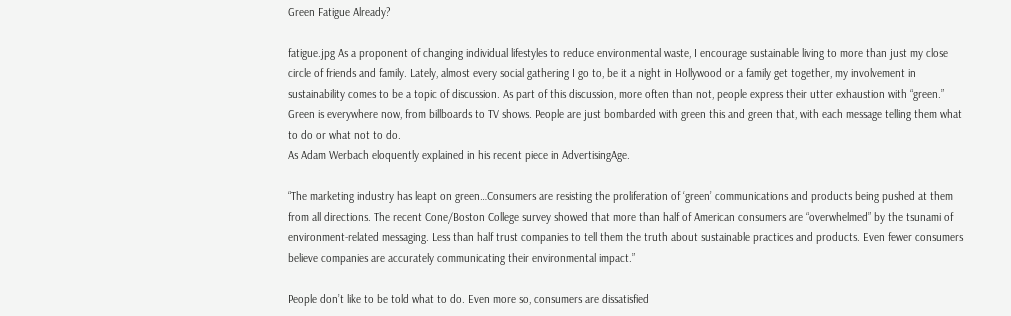Green Fatigue Already?

fatigue.jpg As a proponent of changing individual lifestyles to reduce environmental waste, I encourage sustainable living to more than just my close circle of friends and family. Lately, almost every social gathering I go to, be it a night in Hollywood or a family get together, my involvement in sustainability comes to be a topic of discussion. As part of this discussion, more often than not, people express their utter exhaustion with “green.”
Green is everywhere now, from billboards to TV shows. People are just bombarded with green this and green that, with each message telling them what to do or what not to do.
As Adam Werbach eloquently explained in his recent piece in AdvertisingAge.

“The marketing industry has leapt on green…Consumers are resisting the proliferation of ‘green’ communications and products being pushed at them from all directions. The recent Cone/Boston College survey showed that more than half of American consumers are “overwhelmed” by the tsunami of environment-related messaging. Less than half trust companies to tell them the truth about sustainable practices and products. Even fewer consumers believe companies are accurately communicating their environmental impact.”

People don’t like to be told what to do. Even more so, consumers are dissatisfied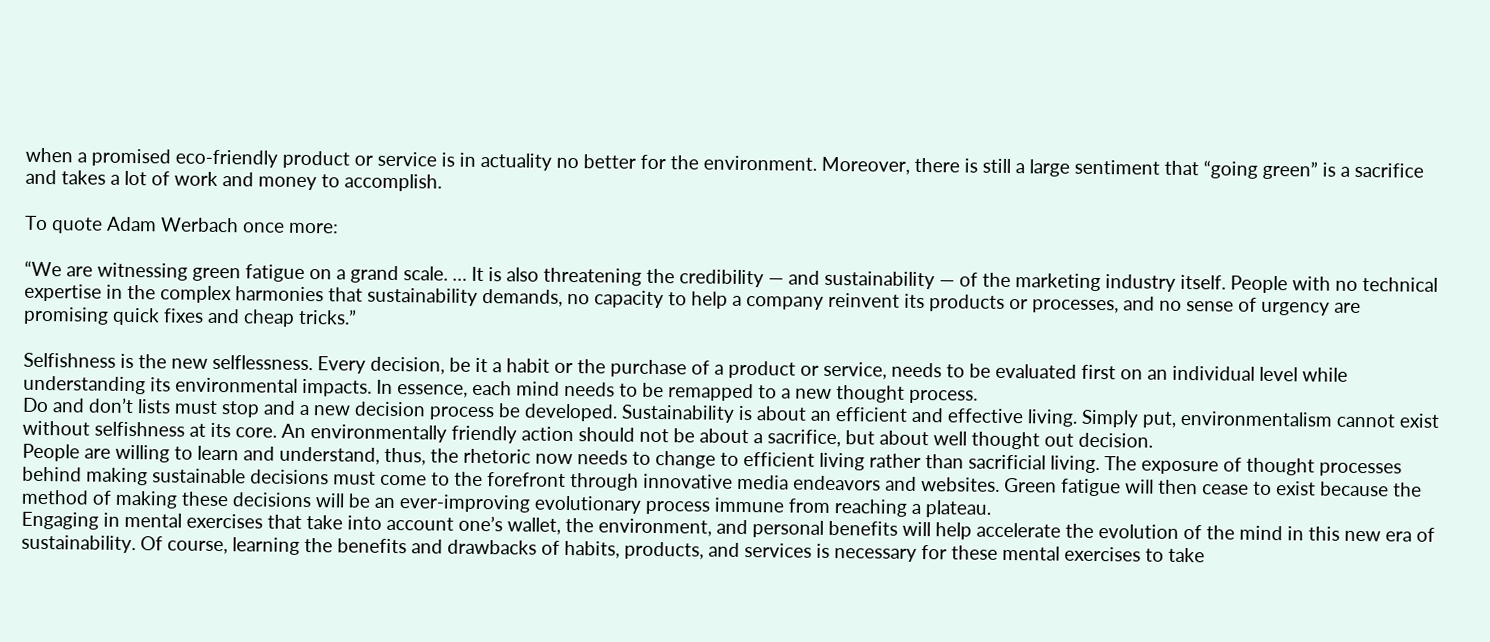when a promised eco-friendly product or service is in actuality no better for the environment. Moreover, there is still a large sentiment that “going green” is a sacrifice and takes a lot of work and money to accomplish.

To quote Adam Werbach once more:

“We are witnessing green fatigue on a grand scale. … It is also threatening the credibility — and sustainability — of the marketing industry itself. People with no technical expertise in the complex harmonies that sustainability demands, no capacity to help a company reinvent its products or processes, and no sense of urgency are promising quick fixes and cheap tricks.”

Selfishness is the new selflessness. Every decision, be it a habit or the purchase of a product or service, needs to be evaluated first on an individual level while understanding its environmental impacts. In essence, each mind needs to be remapped to a new thought process.
Do and don’t lists must stop and a new decision process be developed. Sustainability is about an efficient and effective living. Simply put, environmentalism cannot exist without selfishness at its core. An environmentally friendly action should not be about a sacrifice, but about well thought out decision.
People are willing to learn and understand, thus, the rhetoric now needs to change to efficient living rather than sacrificial living. The exposure of thought processes behind making sustainable decisions must come to the forefront through innovative media endeavors and websites. Green fatigue will then cease to exist because the method of making these decisions will be an ever-improving evolutionary process immune from reaching a plateau.
Engaging in mental exercises that take into account one’s wallet, the environment, and personal benefits will help accelerate the evolution of the mind in this new era of sustainability. Of course, learning the benefits and drawbacks of habits, products, and services is necessary for these mental exercises to take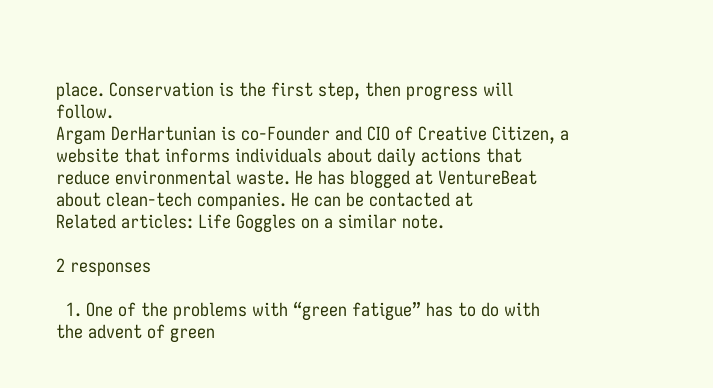place. Conservation is the first step, then progress will follow.
Argam DerHartunian is co-Founder and CIO of Creative Citizen, a website that informs individuals about daily actions that reduce environmental waste. He has blogged at VentureBeat about clean-tech companies. He can be contacted at
Related articles: Life Goggles on a similar note.

2 responses

  1. One of the problems with “green fatigue” has to do with the advent of green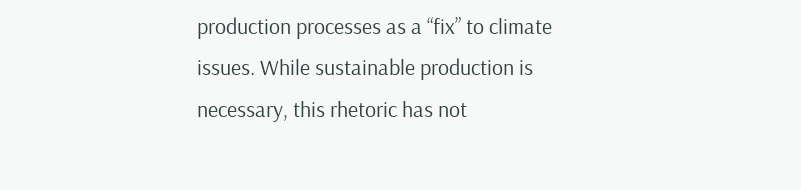production processes as a “fix” to climate issues. While sustainable production is necessary, this rhetoric has not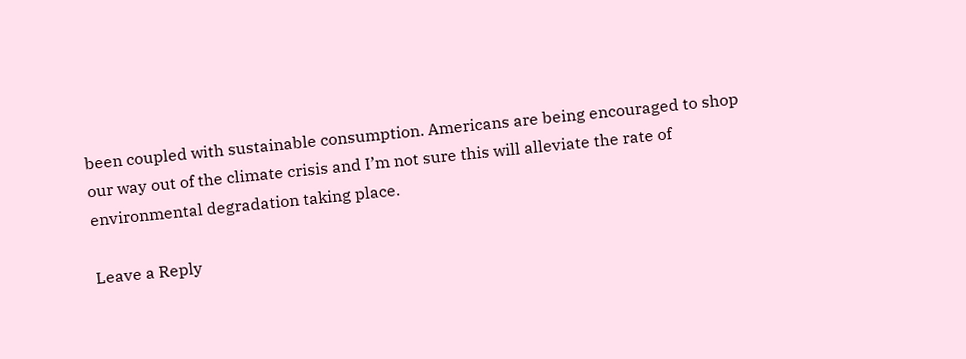been coupled with sustainable consumption. Americans are being encouraged to shop our way out of the climate crisis and I’m not sure this will alleviate the rate of environmental degradation taking place.

Leave a Reply